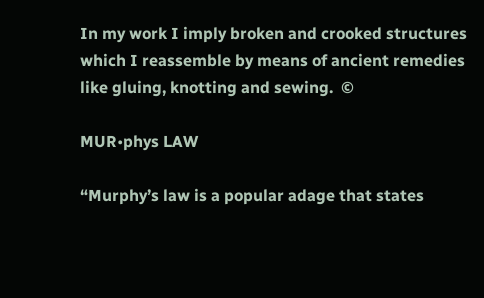In my work I imply broken and crooked structures which I reassemble by means of ancient remedies like gluing, knotting and sewing.  ©

MUR•phys LAW

“Murphy’s law is a popular adage that states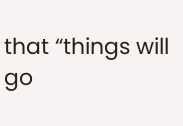that “things will go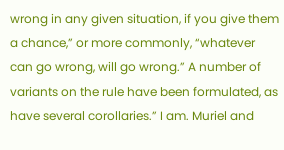wrong in any given situation, if you give them a chance,” or more commonly, “whatever can go wrong, will go wrong.” A number of variants on the rule have been formulated, as have several corollaries.” I am. Muriel and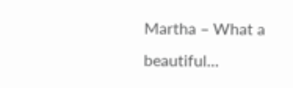Martha – What a beautiful…